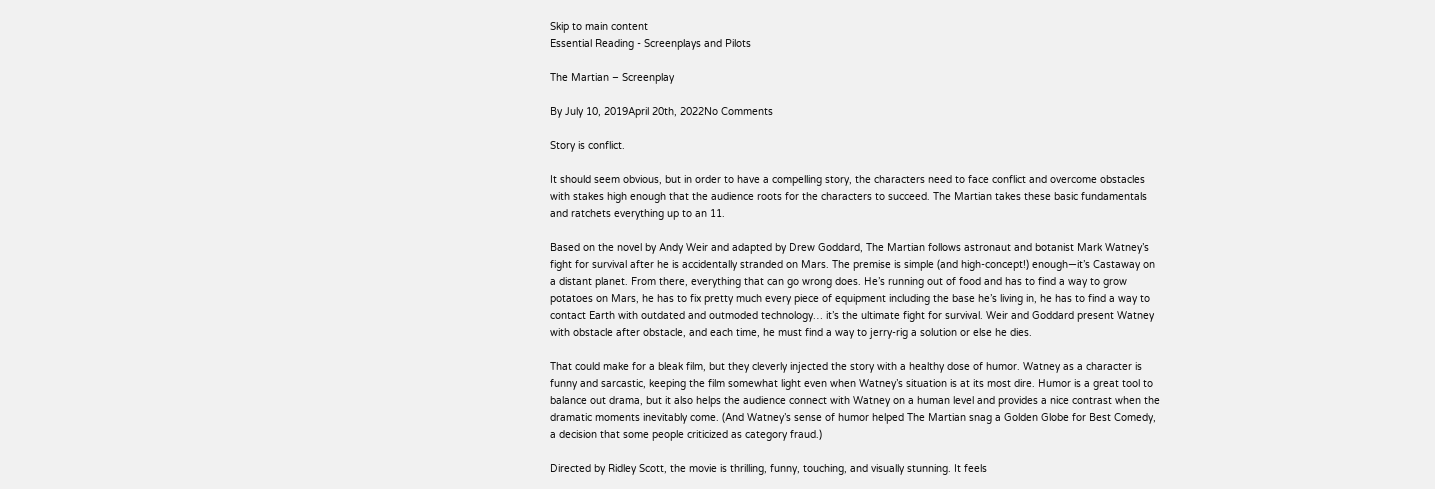Skip to main content
Essential Reading - Screenplays and Pilots

The Martian – Screenplay

By July 10, 2019April 20th, 2022No Comments

Story is conflict.

It should seem obvious, but in order to have a compelling story, the characters need to face conflict and overcome obstacles with stakes high enough that the audience roots for the characters to succeed. The Martian takes these basic fundamentals and ratchets everything up to an 11.

Based on the novel by Andy Weir and adapted by Drew Goddard, The Martian follows astronaut and botanist Mark Watney’s fight for survival after he is accidentally stranded on Mars. The premise is simple (and high-concept!) enough—it’s Castaway on a distant planet. From there, everything that can go wrong does. He’s running out of food and has to find a way to grow potatoes on Mars, he has to fix pretty much every piece of equipment including the base he’s living in, he has to find a way to contact Earth with outdated and outmoded technology… it’s the ultimate fight for survival. Weir and Goddard present Watney with obstacle after obstacle, and each time, he must find a way to jerry-rig a solution or else he dies.

That could make for a bleak film, but they cleverly injected the story with a healthy dose of humor. Watney as a character is funny and sarcastic, keeping the film somewhat light even when Watney’s situation is at its most dire. Humor is a great tool to balance out drama, but it also helps the audience connect with Watney on a human level and provides a nice contrast when the dramatic moments inevitably come. (And Watney’s sense of humor helped The Martian snag a Golden Globe for Best Comedy, a decision that some people criticized as category fraud.)

Directed by Ridley Scott, the movie is thrilling, funny, touching, and visually stunning. It feels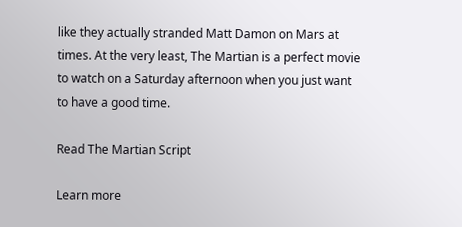like they actually stranded Matt Damon on Mars at times. At the very least, The Martian is a perfect movie to watch on a Saturday afternoon when you just want to have a good time.

Read The Martian Script

Learn more